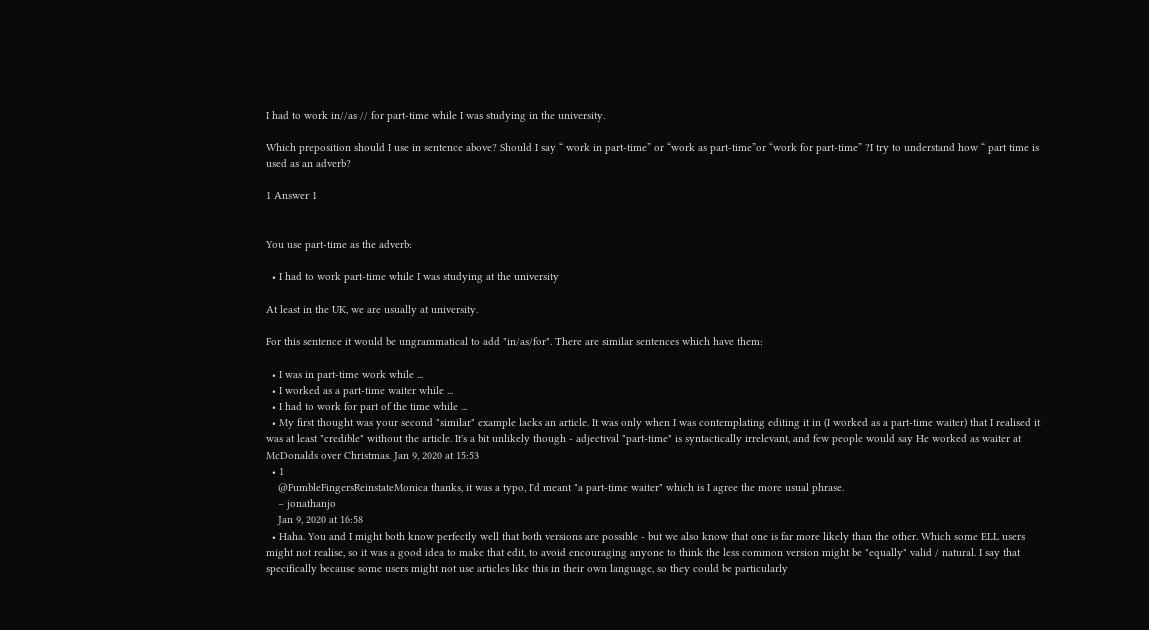I had to work in//as // for part-time while I was studying in the university.

Which preposition should I use in sentence above? Should I say “ work in part-time” or “work as part-time”or “work for part-time” ?I try to understand how “ part time is used as an adverb?

1 Answer 1


You use part-time as the adverb:

  • I had to work part-time while I was studying at the university

At least in the UK, we are usually at university.

For this sentence it would be ungrammatical to add "in/as/for". There are similar sentences which have them:

  • I was in part-time work while ...
  • I worked as a part-time waiter while ...
  • I had to work for part of the time while ...
  • My first thought was your second "similar" example lacks an article. It was only when I was contemplating editing it in (I worked as a part-time waiter) that I realised it was at least "credible" without the article. It's a bit unlikely though - adjectival "part-time" is syntactically irrelevant, and few people would say He worked as waiter at McDonalds over Christmas. Jan 9, 2020 at 15:53
  • 1
    @FumbleFingersReinstateMonica thanks, it was a typo, I'd meant "a part-time waiter" which is I agree the more usual phrase.
    – jonathanjo
    Jan 9, 2020 at 16:58
  • Haha. You and I might both know perfectly well that both versions are possible - but we also know that one is far more likely than the other. Which some ELL users might not realise, so it was a good idea to make that edit, to avoid encouraging anyone to think the less common version might be "equally" valid / natural. I say that specifically because some users might not use articles like this in their own language, so they could be particularly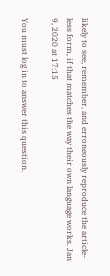likely to see, remember, and erroneously reproduce the article-less form, if that matches the way their own language works. Jan 9, 2020 at 17:15

You must log in to answer this question.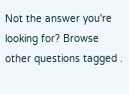Not the answer you're looking for? Browse other questions tagged .